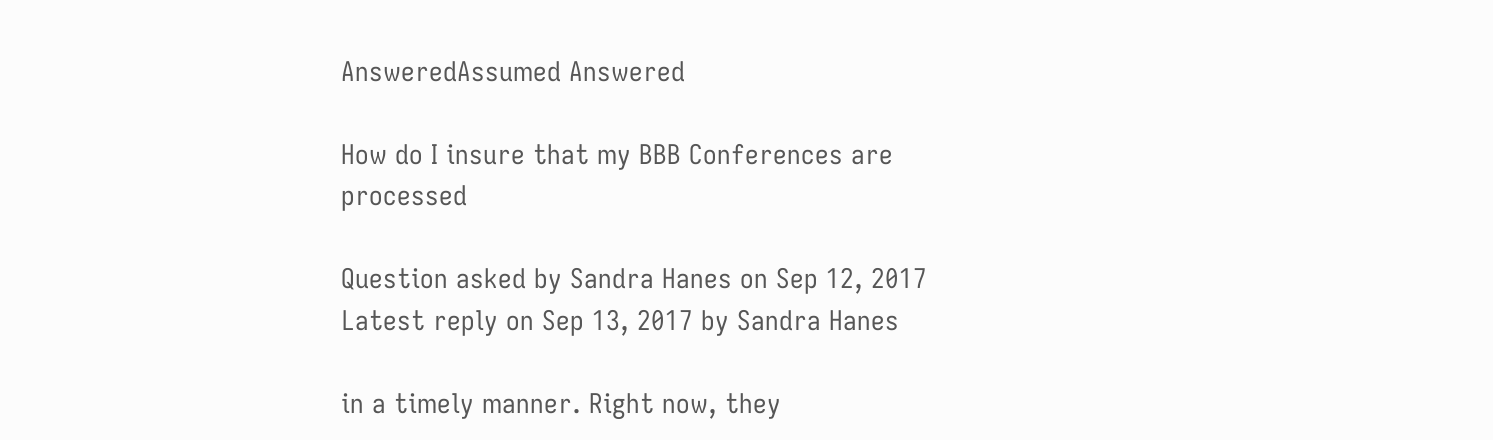AnsweredAssumed Answered

How do I insure that my BBB Conferences are processed

Question asked by Sandra Hanes on Sep 12, 2017
Latest reply on Sep 13, 2017 by Sandra Hanes

in a timely manner. Right now, they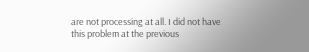are not processing at all. I did not have this problem at the previous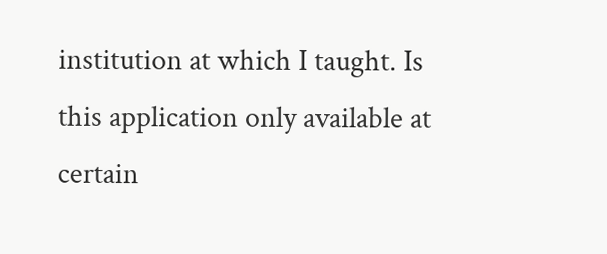institution at which I taught. Is this application only available at certain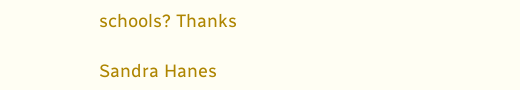schools? Thanks

Sandra Hanes